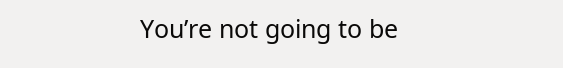You’re not going to be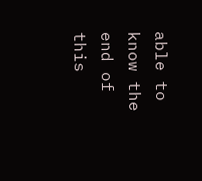able to know the end of this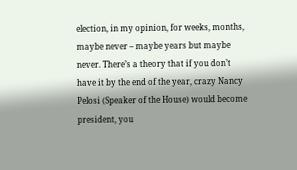election, in my opinion, for weeks, months, maybe never – maybe years but maybe never. There’s a theory that if you don’t have it by the end of the year, crazy Nancy Pelosi (Speaker of the House) would become president, you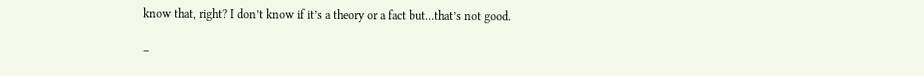know that, right? I don’t know if it’s a theory or a fact but…that’s not good.

–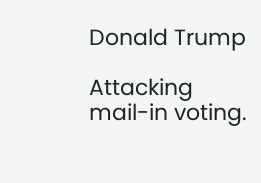Donald Trump

Attacking mail-in voting.